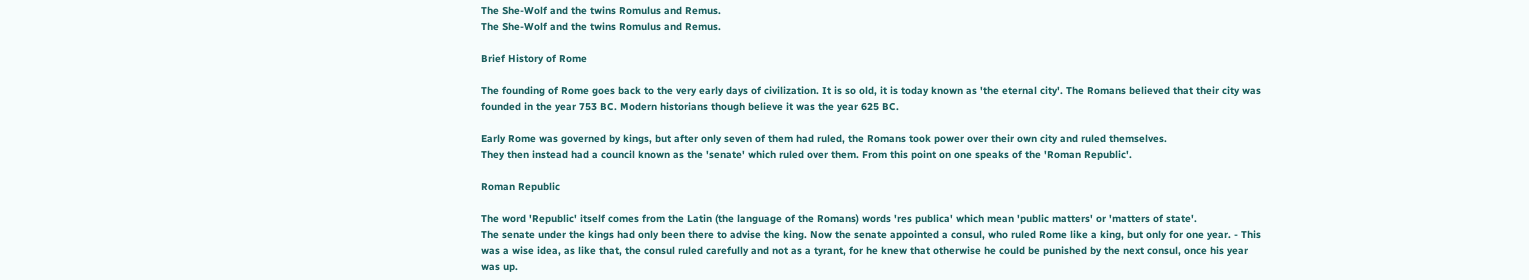The She-Wolf and the twins Romulus and Remus.
The She-Wolf and the twins Romulus and Remus.

Brief History of Rome

The founding of Rome goes back to the very early days of civilization. It is so old, it is today known as 'the eternal city'. The Romans believed that their city was founded in the year 753 BC. Modern historians though believe it was the year 625 BC.

Early Rome was governed by kings, but after only seven of them had ruled, the Romans took power over their own city and ruled themselves.
They then instead had a council known as the 'senate' which ruled over them. From this point on one speaks of the 'Roman Republic'.

Roman Republic

The word 'Republic' itself comes from the Latin (the language of the Romans) words 'res publica' which mean 'public matters' or 'matters of state'.
The senate under the kings had only been there to advise the king. Now the senate appointed a consul, who ruled Rome like a king, but only for one year. - This was a wise idea, as like that, the consul ruled carefully and not as a tyrant, for he knew that otherwise he could be punished by the next consul, once his year was up.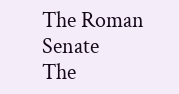The Roman Senate
The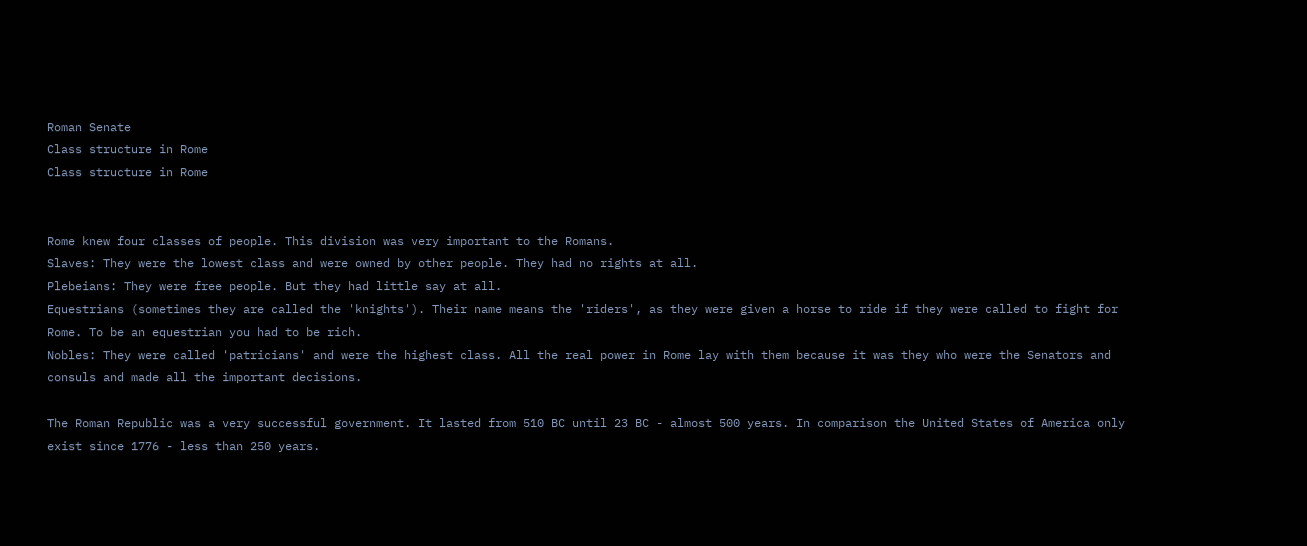Roman Senate
Class structure in Rome
Class structure in Rome


Rome knew four classes of people. This division was very important to the Romans.
Slaves: They were the lowest class and were owned by other people. They had no rights at all.
Plebeians: They were free people. But they had little say at all.
Equestrians (sometimes they are called the 'knights'). Their name means the 'riders', as they were given a horse to ride if they were called to fight for Rome. To be an equestrian you had to be rich.
Nobles: They were called 'patricians' and were the highest class. All the real power in Rome lay with them because it was they who were the Senators and consuls and made all the important decisions.

The Roman Republic was a very successful government. It lasted from 510 BC until 23 BC - almost 500 years. In comparison the United States of America only exist since 1776 - less than 250 years.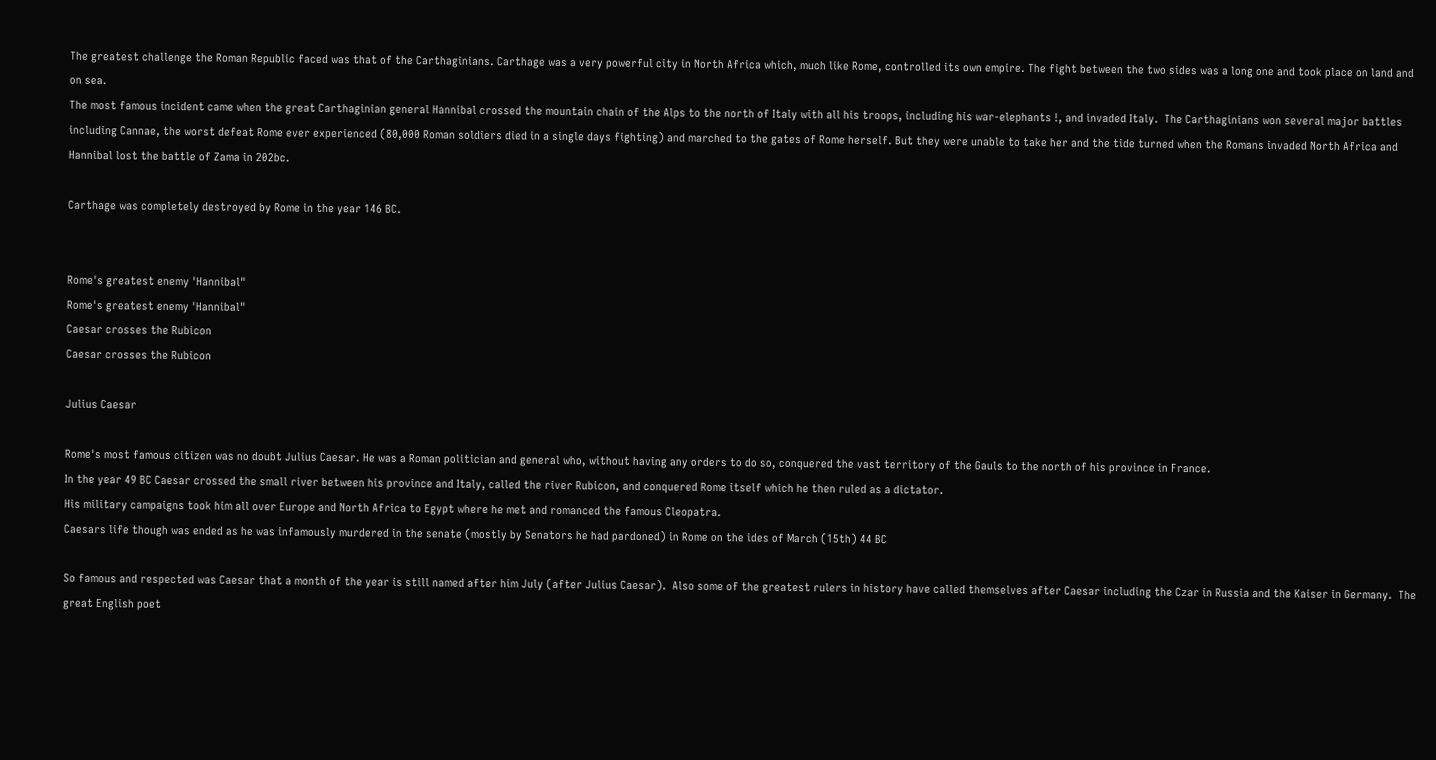The greatest challenge the Roman Republic faced was that of the Carthaginians. Carthage was a very powerful city in North Africa which, much like Rome, controlled its own empire. The fight between the two sides was a long one and took place on land and on sea.
The most famous incident came when the great Carthaginian general Hannibal crossed the mountain chain of the Alps to the north of Italy with all his troops, including his war-elephants !, and invaded Italy.  The Carthaginians won several major battles including Cannae, the worst defeat Rome ever experienced (80,000 Roman soldiers died in a single days fighting) and marched to the gates of Rome herself. But they were unable to take her and the tide turned when the Romans invaded North Africa and Hannibal lost the battle of Zama in 202bc.

Carthage was completely destroyed by Rome in the year 146 BC.


Rome's greatest enemy 'Hannibal"
Rome's greatest enemy 'Hannibal"
Caesar crosses the Rubicon
Caesar crosses the Rubicon

Julius Caesar

Rome's most famous citizen was no doubt Julius Caesar. He was a Roman politician and general who, without having any orders to do so, conquered the vast territory of the Gauls to the north of his province in France.
In the year 49 BC Caesar crossed the small river between his province and Italy, called the river Rubicon, and conquered Rome itself which he then ruled as a dictator.
His military campaigns took him all over Europe and North Africa to Egypt where he met and romanced the famous Cleopatra.
Caesars life though was ended as he was infamously murdered in the senate (mostly by Senators he had pardoned) in Rome on the ides of March (15th) 44 BC

So famous and respected was Caesar that a month of the year is still named after him July (after Julius Caesar).  Also some of the greatest rulers in history have called themselves after Caesar including the Czar in Russia and the Kaiser in Germany.  The great English poet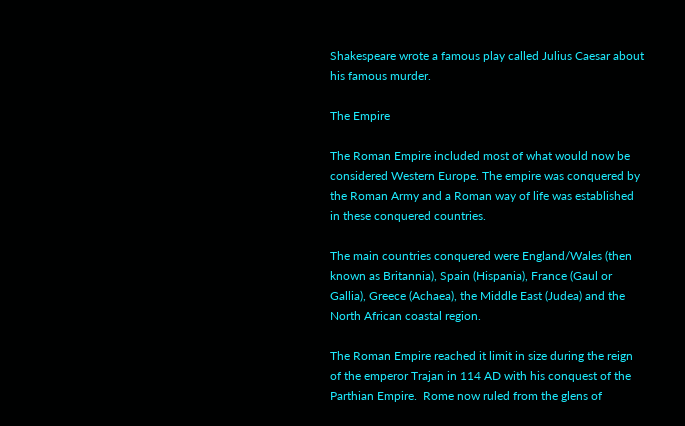Shakespeare wrote a famous play called Julius Caesar about his famous murder.

The Empire

The Roman Empire included most of what would now be considered Western Europe. The empire was conquered by the Roman Army and a Roman way of life was established in these conquered countries.

The main countries conquered were England/Wales (then known as Britannia), Spain (Hispania), France (Gaul or Gallia), Greece (Achaea), the Middle East (Judea) and the North African coastal region.

The Roman Empire reached it limit in size during the reign of the emperor Trajan in 114 AD with his conquest of the Parthian Empire.  Rome now ruled from the glens of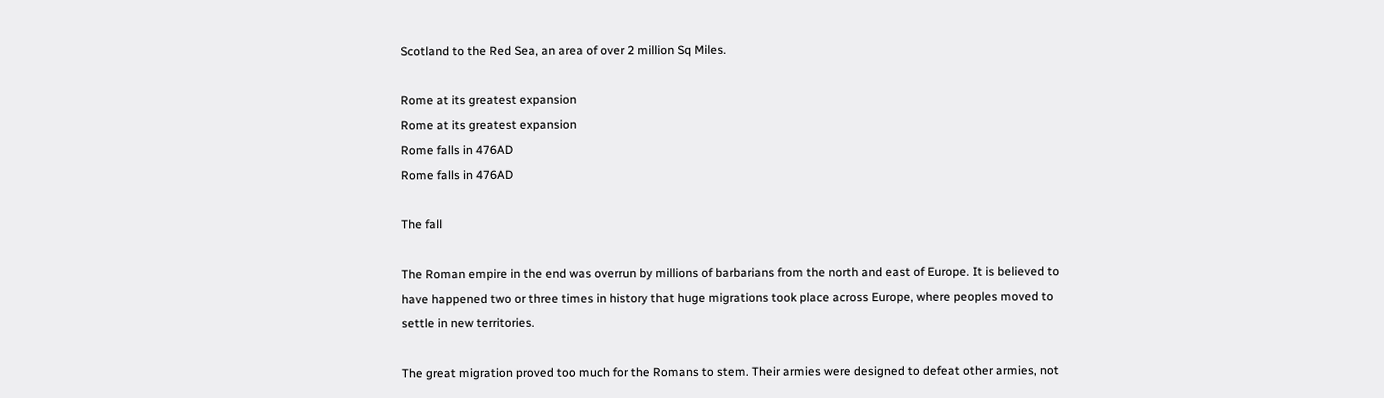Scotland to the Red Sea, an area of over 2 million Sq Miles.

Rome at its greatest expansion
Rome at its greatest expansion
Rome falls in 476AD
Rome falls in 476AD

The fall

The Roman empire in the end was overrun by millions of barbarians from the north and east of Europe. It is believed to have happened two or three times in history that huge migrations took place across Europe, where peoples moved to settle in new territories.

The great migration proved too much for the Romans to stem. Their armies were designed to defeat other armies, not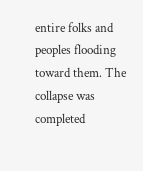entire folks and peoples flooding toward them. The collapse was completed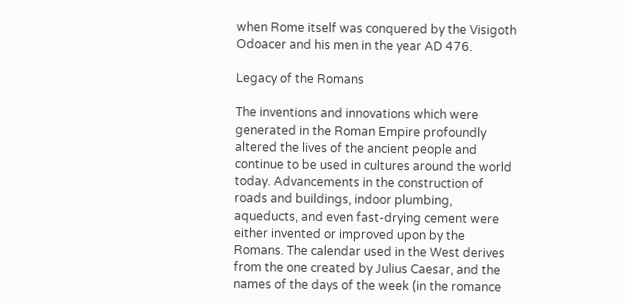when Rome itself was conquered by the Visigoth Odoacer and his men in the year AD 476.

Legacy of the Romans

The inventions and innovations which were generated in the Roman Empire profoundly altered the lives of the ancient people and continue to be used in cultures around the world today. Advancements in the construction of roads and buildings, indoor plumbing, aqueducts, and even fast-drying cement were either invented or improved upon by the Romans. The calendar used in the West derives from the one created by Julius Caesar, and the names of the days of the week (in the romance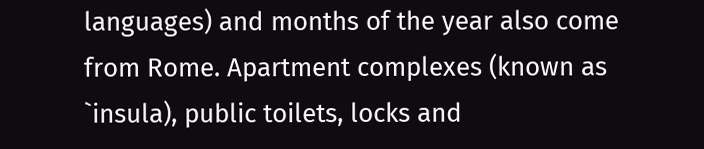languages) and months of the year also come from Rome. Apartment complexes (known as `insula), public toilets, locks and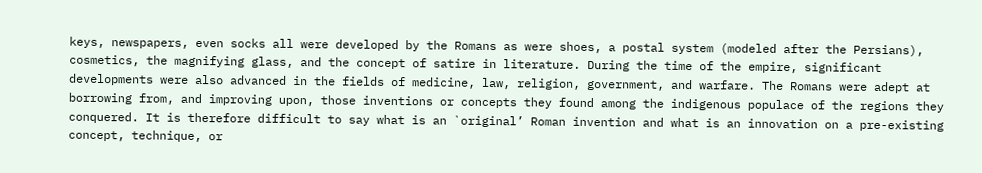keys, newspapers, even socks all were developed by the Romans as were shoes, a postal system (modeled after the Persians), cosmetics, the magnifying glass, and the concept of satire in literature. During the time of the empire, significant developments were also advanced in the fields of medicine, law, religion, government, and warfare. The Romans were adept at borrowing from, and improving upon, those inventions or concepts they found among the indigenous populace of the regions they conquered. It is therefore difficult to say what is an `original’ Roman invention and what is an innovation on a pre-existing concept, technique, or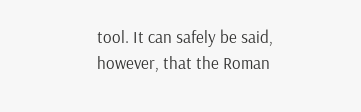tool. It can safely be said, however, that the Roman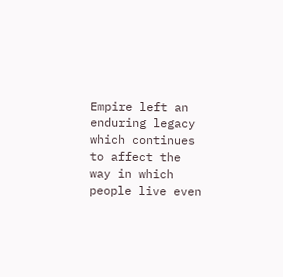Empire left an enduring legacy which continues to affect the way in which people live even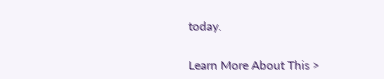today.


Learn More About This >